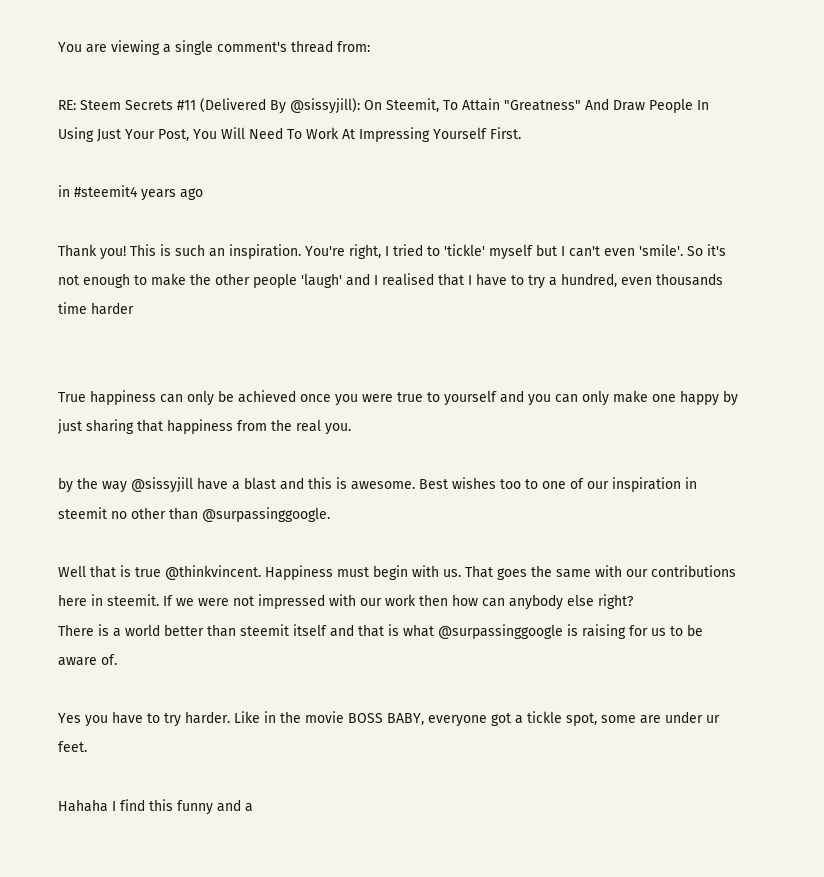You are viewing a single comment's thread from:

RE: Steem Secrets #11 (Delivered By @sissyjill): On Steemit, To Attain "Greatness" And Draw People In Using Just Your Post, You Will Need To Work At Impressing Yourself First.

in #steemit4 years ago

Thank you! This is such an inspiration. You're right, I tried to 'tickle' myself but I can't even 'smile'. So it's not enough to make the other people 'laugh' and I realised that I have to try a hundred, even thousands time harder


True happiness can only be achieved once you were true to yourself and you can only make one happy by just sharing that happiness from the real you.

by the way @sissyjill have a blast and this is awesome. Best wishes too to one of our inspiration in steemit no other than @surpassinggoogle.

Well that is true @thinkvincent. Happiness must begin with us. That goes the same with our contributions here in steemit. If we were not impressed with our work then how can anybody else right?
There is a world better than steemit itself and that is what @surpassinggoogle is raising for us to be aware of.

Yes you have to try harder. Like in the movie BOSS BABY, everyone got a tickle spot, some are under ur feet.

Hahaha I find this funny and a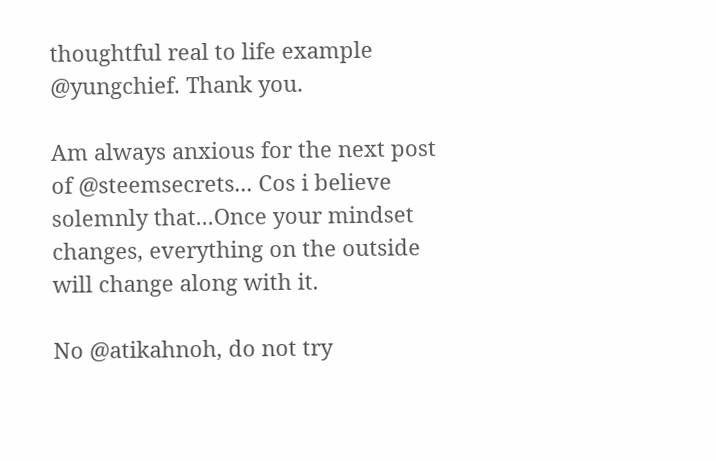thoughtful real to life example @yungchief. Thank you.

Am always anxious for the next post of @steemsecrets... Cos i believe solemnly that...Once your mindset changes, everything on the outside will change along with it.

No @atikahnoh, do not try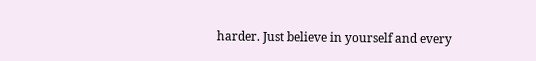harder. Just believe in yourself and every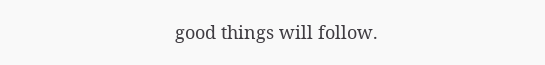good things will follow.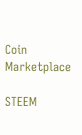Coin Marketplace

STEEM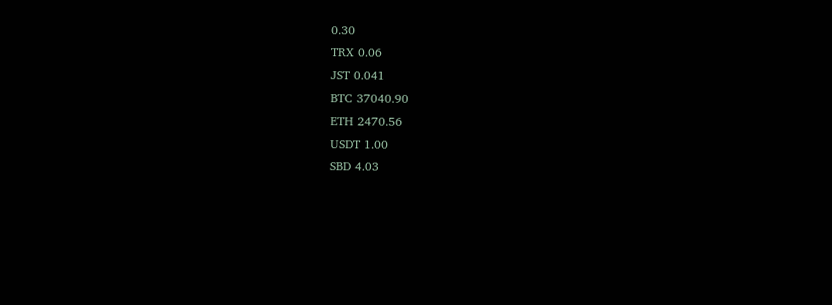0.30
TRX 0.06
JST 0.041
BTC 37040.90
ETH 2470.56
USDT 1.00
SBD 4.03